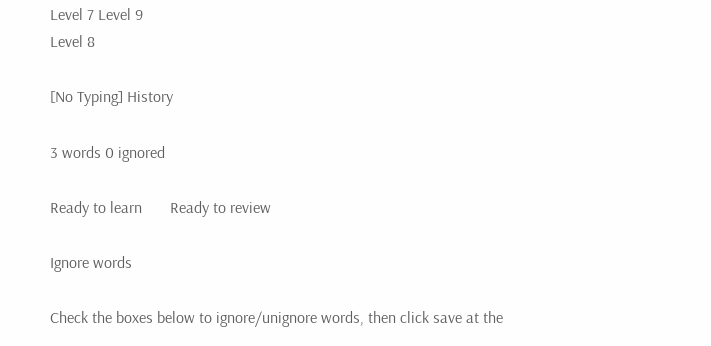Level 7 Level 9
Level 8

[No Typing] History

3 words 0 ignored

Ready to learn       Ready to review

Ignore words

Check the boxes below to ignore/unignore words, then click save at the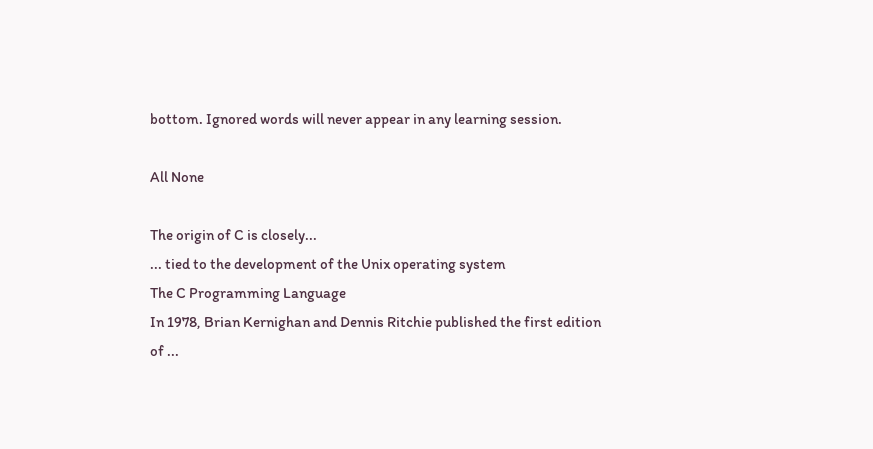bottom. Ignored words will never appear in any learning session.

All None

The origin of C is closely...
... tied to the development of the Unix operating system
The C Programming Language
In 1978, Brian Kernighan and Dennis Ritchie published the first edition of ...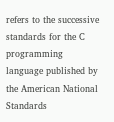refers to the successive standards for the C programming language published by the American National Standards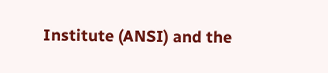Institute (ANSI) and the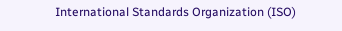International Standards Organization (ISO)